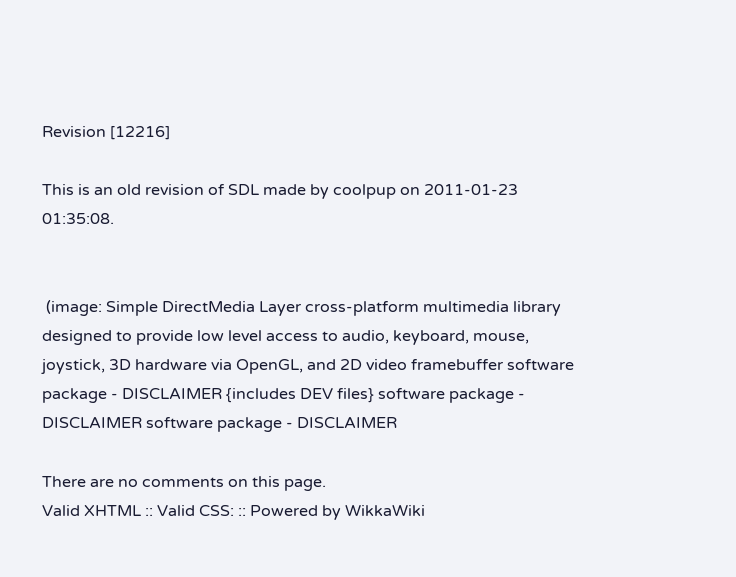Revision [12216]

This is an old revision of SDL made by coolpup on 2011-01-23 01:35:08.


 (image: Simple DirectMedia Layer cross-platform multimedia library designed to provide low level access to audio, keyboard, mouse, joystick, 3D hardware via OpenGL, and 2D video framebuffer software package - DISCLAIMER {includes DEV files} software package - DISCLAIMER software package - DISCLAIMER

There are no comments on this page.
Valid XHTML :: Valid CSS: :: Powered by WikkaWiki